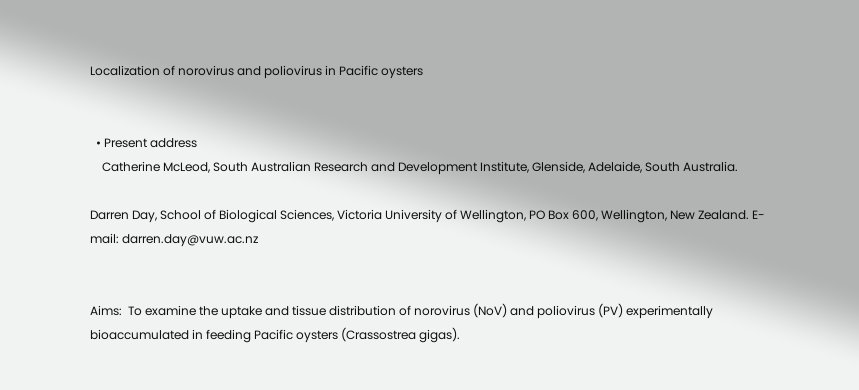Localization of norovirus and poliovirus in Pacific oysters


  • Present address
    Catherine McLeod, South Australian Research and Development Institute, Glenside, Adelaide, South Australia.

Darren Day, School of Biological Sciences, Victoria University of Wellington, PO Box 600, Wellington, New Zealand. E-mail: darren.day@vuw.ac.nz


Aims:  To examine the uptake and tissue distribution of norovirus (NoV) and poliovirus (PV) experimentally bioaccumulated in feeding Pacific oysters (Crassostrea gigas).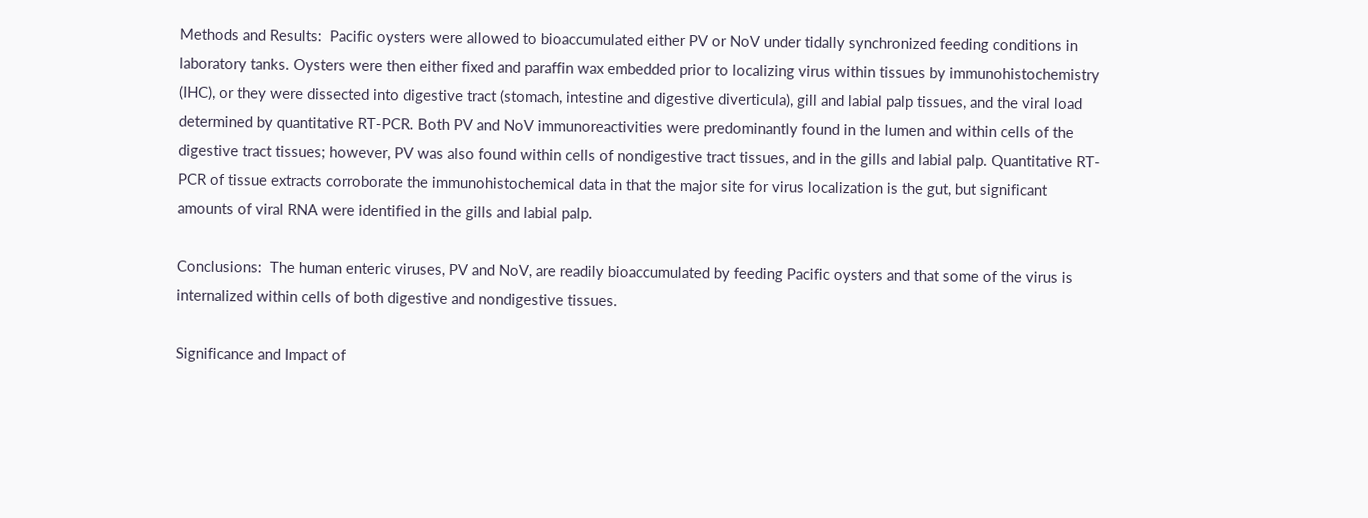Methods and Results:  Pacific oysters were allowed to bioaccumulated either PV or NoV under tidally synchronized feeding conditions in laboratory tanks. Oysters were then either fixed and paraffin wax embedded prior to localizing virus within tissues by immunohistochemistry (IHC), or they were dissected into digestive tract (stomach, intestine and digestive diverticula), gill and labial palp tissues, and the viral load determined by quantitative RT-PCR. Both PV and NoV immunoreactivities were predominantly found in the lumen and within cells of the digestive tract tissues; however, PV was also found within cells of nondigestive tract tissues, and in the gills and labial palp. Quantitative RT-PCR of tissue extracts corroborate the immunohistochemical data in that the major site for virus localization is the gut, but significant amounts of viral RNA were identified in the gills and labial palp.

Conclusions:  The human enteric viruses, PV and NoV, are readily bioaccumulated by feeding Pacific oysters and that some of the virus is internalized within cells of both digestive and nondigestive tissues.

Significance and Impact of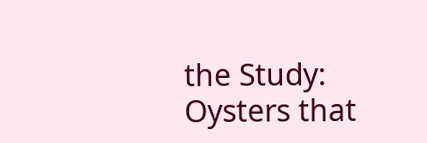the Study:  Oysters that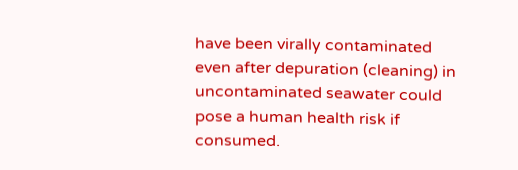have been virally contaminated even after depuration (cleaning) in uncontaminated seawater could pose a human health risk if consumed.